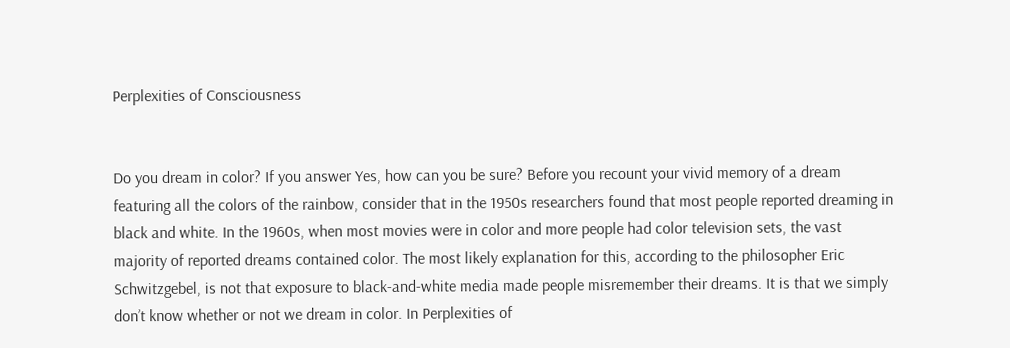Perplexities of Consciousness


Do you dream in color? If you answer Yes, how can you be sure? Before you recount your vivid memory of a dream featuring all the colors of the rainbow, consider that in the 1950s researchers found that most people reported dreaming in black and white. In the 1960s, when most movies were in color and more people had color television sets, the vast majority of reported dreams contained color. The most likely explanation for this, according to the philosopher Eric Schwitzgebel, is not that exposure to black-and-white media made people misremember their dreams. It is that we simply don’t know whether or not we dream in color. In Perplexities of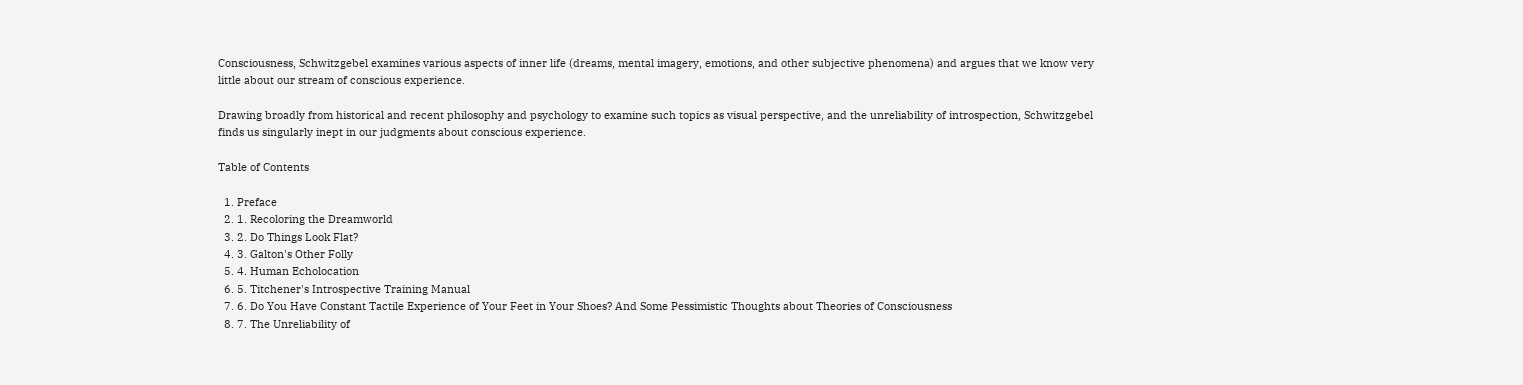Consciousness, Schwitzgebel examines various aspects of inner life (dreams, mental imagery, emotions, and other subjective phenomena) and argues that we know very little about our stream of conscious experience.

Drawing broadly from historical and recent philosophy and psychology to examine such topics as visual perspective, and the unreliability of introspection, Schwitzgebel finds us singularly inept in our judgments about conscious experience.

Table of Contents

  1. Preface
  2. 1. Recoloring the Dreamworld
  3. 2. Do Things Look Flat?
  4. 3. Galton's Other Folly
  5. 4. Human Echolocation
  6. 5. Titchener's Introspective Training Manual
  7. 6. Do You Have Constant Tactile Experience of Your Feet in Your Shoes? And Some Pessimistic Thoughts about Theories of Consciousness
  8. 7. The Unreliability of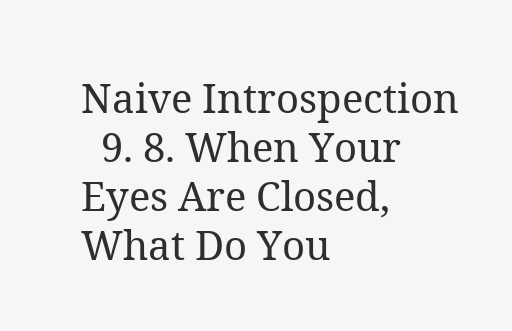Naive Introspection
  9. 8. When Your Eyes Are Closed, What Do You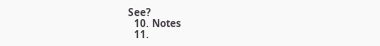See?
  10. Notes
  11.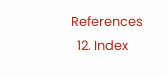References
  12. Index